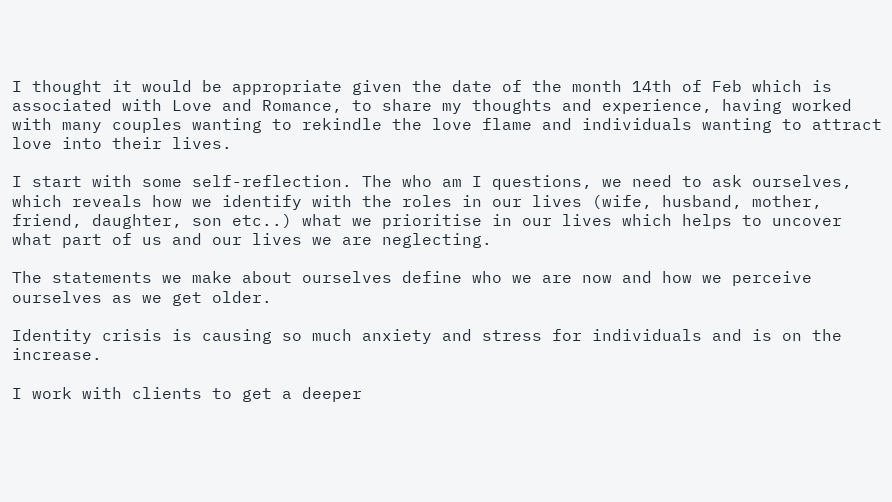I thought it would be appropriate given the date of the month 14th of Feb which is associated with Love and Romance, to share my thoughts and experience, having worked with many couples wanting to rekindle the love flame and individuals wanting to attract love into their lives.

I start with some self-reflection. The who am I questions, we need to ask ourselves, which reveals how we identify with the roles in our lives (wife, husband, mother, friend, daughter, son etc..) what we prioritise in our lives which helps to uncover what part of us and our lives we are neglecting.

The statements we make about ourselves define who we are now and how we perceive ourselves as we get older.

Identity crisis is causing so much anxiety and stress for individuals and is on the increase.

I work with clients to get a deeper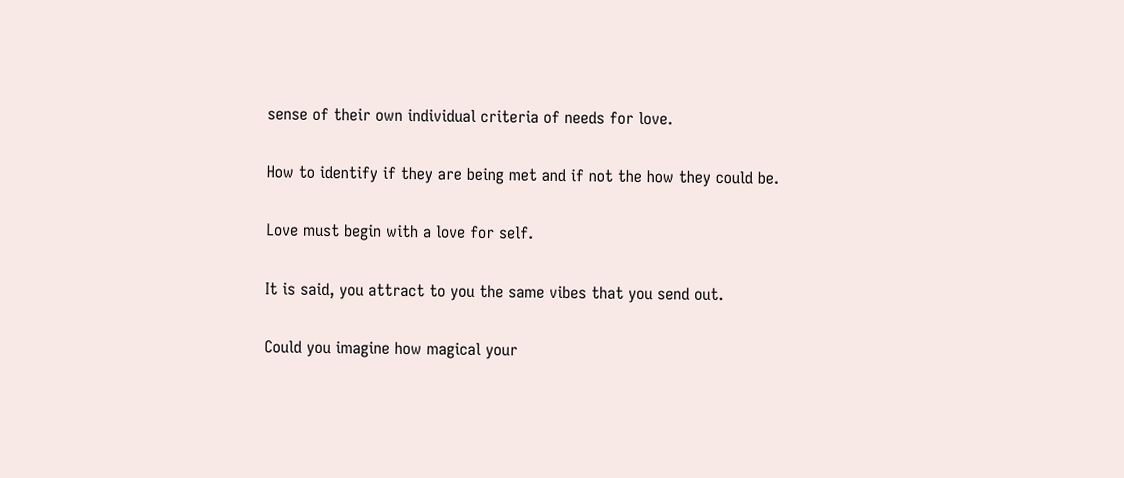sense of their own individual criteria of needs for love.

How to identify if they are being met and if not the how they could be.

Love must begin with a love for self.

It is said, you attract to you the same vibes that you send out.

Could you imagine how magical your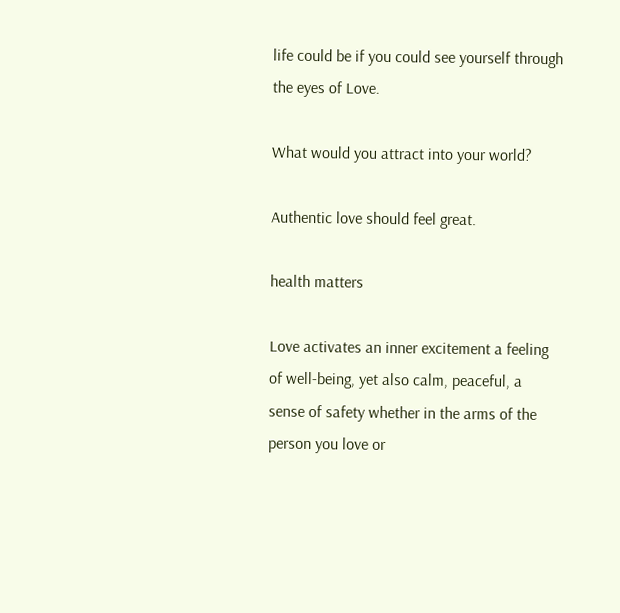life could be if you could see yourself through the eyes of Love.

What would you attract into your world?

Authentic love should feel great.

health matters

Love activates an inner excitement a feeling of well-being, yet also calm, peaceful, a sense of safety whether in the arms of the person you love or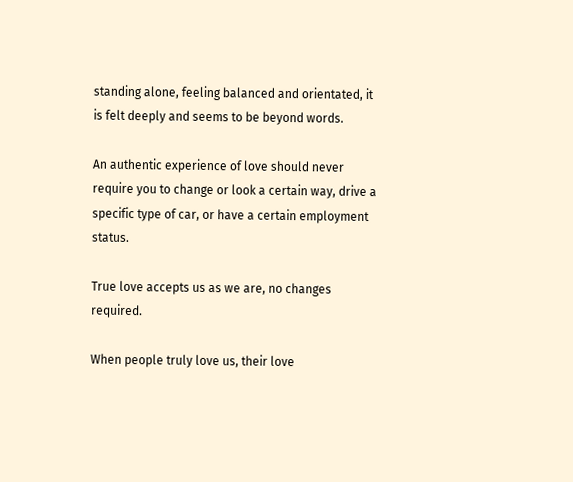standing alone, feeling balanced and orientated, it is felt deeply and seems to be beyond words.

An authentic experience of love should never require you to change or look a certain way, drive a specific type of car, or have a certain employment status.

True love accepts us as we are, no changes required.

When people truly love us, their love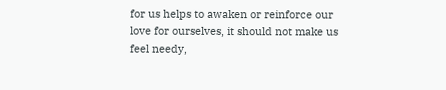for us helps to awaken or reinforce our love for ourselves, it should not make us feel needy,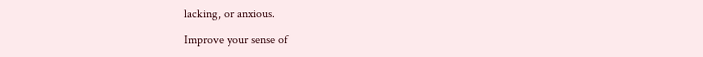lacking, or anxious.

Improve your sense of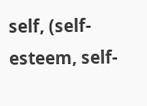self, (self-esteem, self-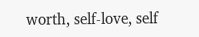worth, self-love, self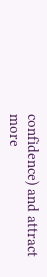confidence) and attract more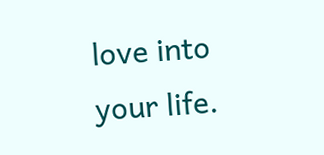love into your life.